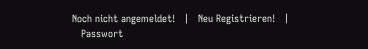Noch nicht angemeldet!   |   Neu Registrieren!   |
   Passwort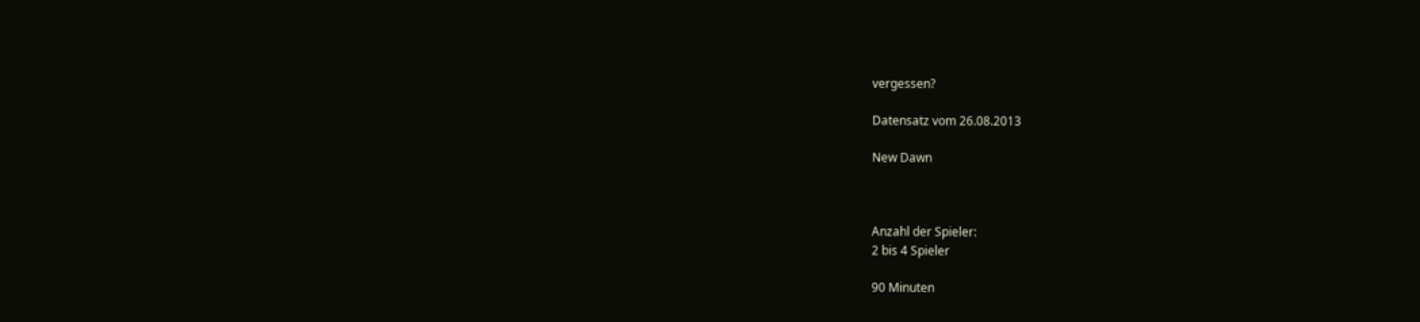vergessen?

Datensatz vom 26.08.2013

New Dawn



Anzahl der Spieler:
2 bis 4 Spieler

90 Minuten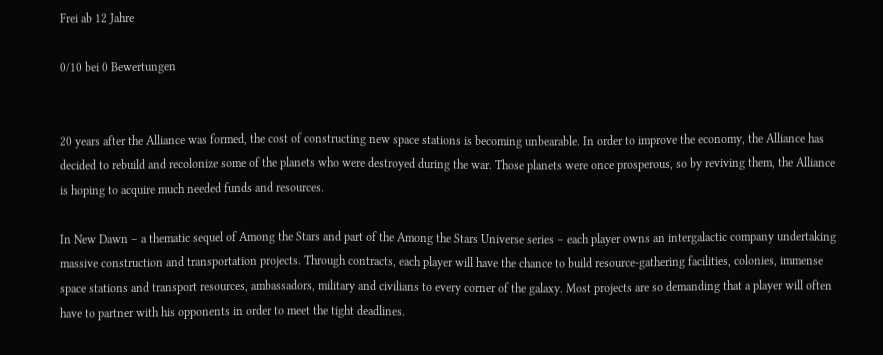Frei ab 12 Jahre

0/10 bei 0 Bewertungen


20 years after the Alliance was formed, the cost of constructing new space stations is becoming unbearable. In order to improve the economy, the Alliance has decided to rebuild and recolonize some of the planets who were destroyed during the war. Those planets were once prosperous, so by reviving them, the Alliance is hoping to acquire much needed funds and resources.

In New Dawn – a thematic sequel of Among the Stars and part of the Among the Stars Universe series – each player owns an intergalactic company undertaking massive construction and transportation projects. Through contracts, each player will have the chance to build resource-gathering facilities, colonies, immense space stations and transport resources, ambassadors, military and civilians to every corner of the galaxy. Most projects are so demanding that a player will often have to partner with his opponents in order to meet the tight deadlines.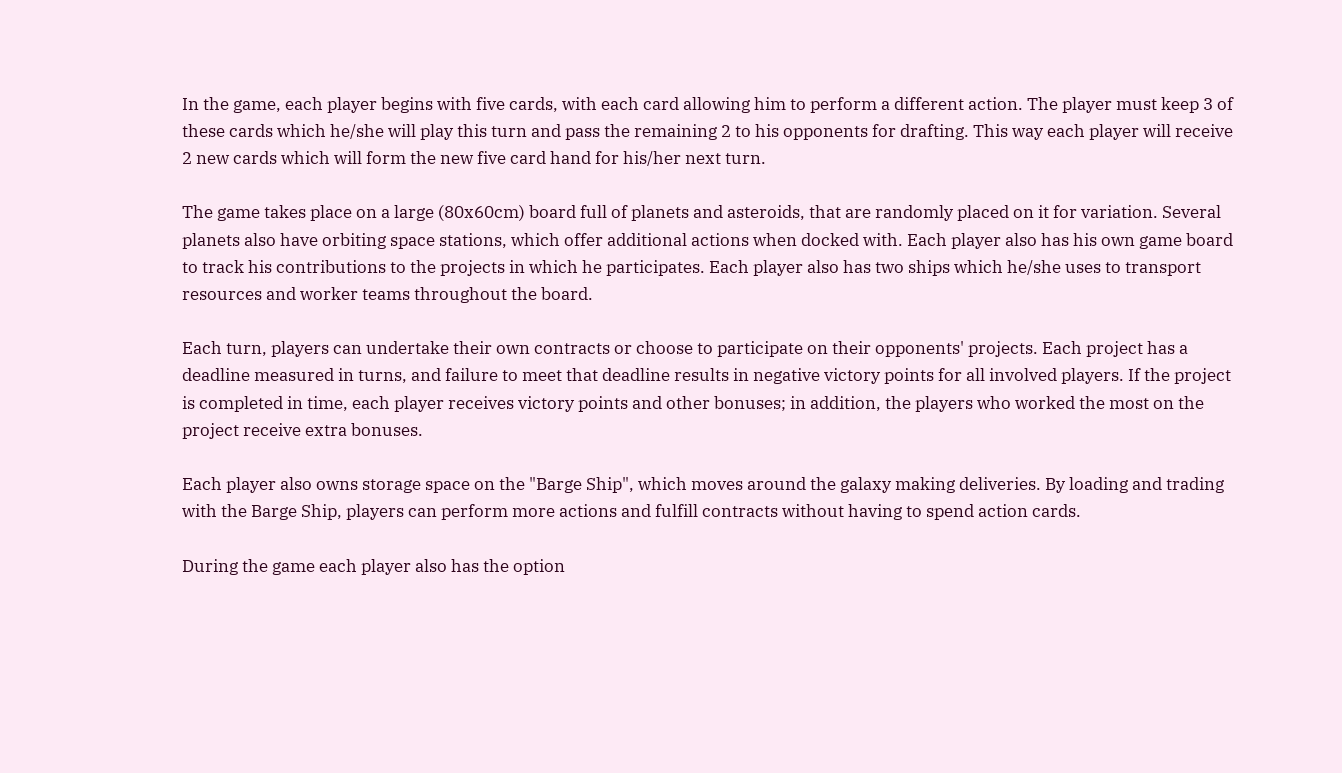In the game, each player begins with five cards, with each card allowing him to perform a different action. The player must keep 3 of these cards which he/she will play this turn and pass the remaining 2 to his opponents for drafting. This way each player will receive 2 new cards which will form the new five card hand for his/her next turn.

The game takes place on a large (80x60cm) board full of planets and asteroids, that are randomly placed on it for variation. Several planets also have orbiting space stations, which offer additional actions when docked with. Each player also has his own game board to track his contributions to the projects in which he participates. Each player also has two ships which he/she uses to transport resources and worker teams throughout the board.

Each turn, players can undertake their own contracts or choose to participate on their opponents' projects. Each project has a deadline measured in turns, and failure to meet that deadline results in negative victory points for all involved players. If the project is completed in time, each player receives victory points and other bonuses; in addition, the players who worked the most on the project receive extra bonuses.

Each player also owns storage space on the "Barge Ship", which moves around the galaxy making deliveries. By loading and trading with the Barge Ship, players can perform more actions and fulfill contracts without having to spend action cards.

During the game each player also has the option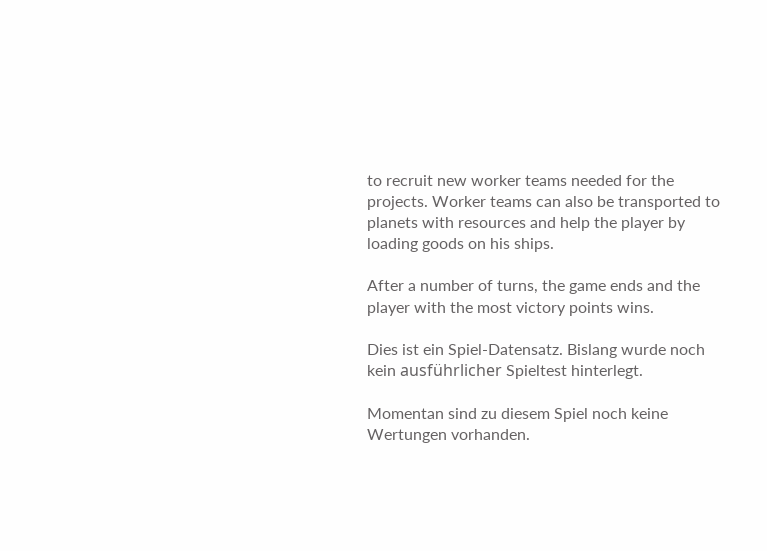to recruit new worker teams needed for the projects. Worker teams can also be transported to planets with resources and help the player by loading goods on his ships.

After a number of turns, the game ends and the player with the most victory points wins.

Dies ist ein Spiel-Datensatz. Bislang wurde noch kein ausführlicher Spieltest hinterlegt.

Momentan sind zu diesem Spiel noch keine Wertungen vorhanden.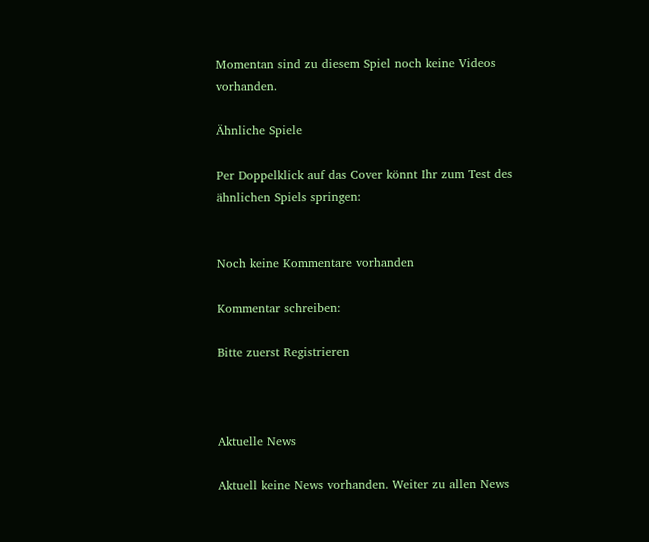Momentan sind zu diesem Spiel noch keine Videos vorhanden.

Ähnliche Spiele

Per Doppelklick auf das Cover könnt Ihr zum Test des ähnlichen Spiels springen:


Noch keine Kommentare vorhanden

Kommentar schreiben:

Bitte zuerst Registrieren



Aktuelle News

Aktuell keine News vorhanden. Weiter zu allen News